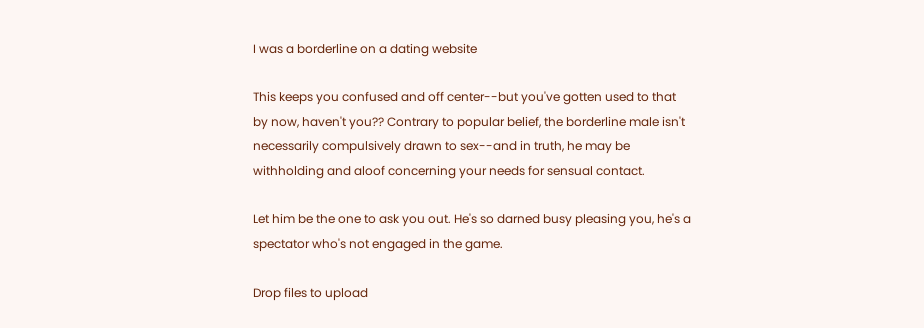I was a borderline on a dating website

This keeps you confused and off center--but you've gotten used to that by now, haven't you?? Contrary to popular belief, the borderline male isn't necessarily compulsively drawn to sex--and in truth, he may be withholding and aloof concerning your needs for sensual contact.

Let him be the one to ask you out. He's so darned busy pleasing you, he's a spectator who's not engaged in the game.

Drop files to upload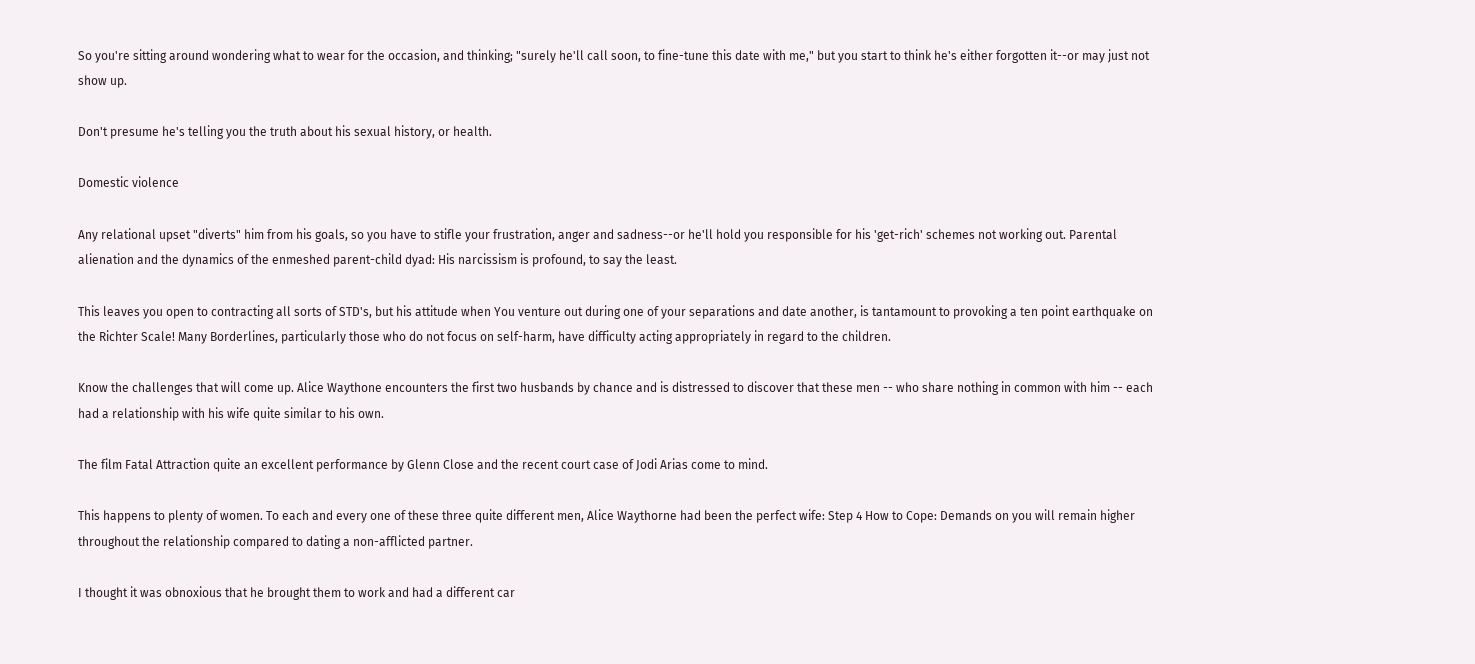So you're sitting around wondering what to wear for the occasion, and thinking; "surely he'll call soon, to fine-tune this date with me," but you start to think he's either forgotten it--or may just not show up.

Don't presume he's telling you the truth about his sexual history, or health.

Domestic violence

Any relational upset "diverts" him from his goals, so you have to stifle your frustration, anger and sadness--or he'll hold you responsible for his 'get-rich' schemes not working out. Parental alienation and the dynamics of the enmeshed parent-child dyad: His narcissism is profound, to say the least.

This leaves you open to contracting all sorts of STD's, but his attitude when You venture out during one of your separations and date another, is tantamount to provoking a ten point earthquake on the Richter Scale! Many Borderlines, particularly those who do not focus on self-harm, have difficulty acting appropriately in regard to the children.

Know the challenges that will come up. Alice Waythone encounters the first two husbands by chance and is distressed to discover that these men -- who share nothing in common with him -- each had a relationship with his wife quite similar to his own.

The film Fatal Attraction quite an excellent performance by Glenn Close and the recent court case of Jodi Arias come to mind.

This happens to plenty of women. To each and every one of these three quite different men, Alice Waythorne had been the perfect wife: Step 4 How to Cope: Demands on you will remain higher throughout the relationship compared to dating a non-afflicted partner.

I thought it was obnoxious that he brought them to work and had a different car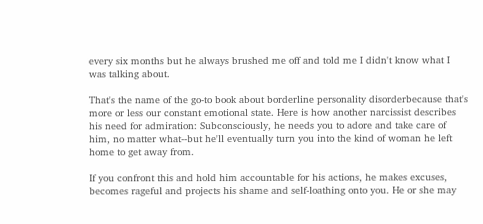every six months but he always brushed me off and told me I didn't know what I was talking about.

That's the name of the go-to book about borderline personality disorderbecause that's more or less our constant emotional state. Here is how another narcissist describes his need for admiration: Subconsciously, he needs you to adore and take care of him, no matter what--but he'll eventually turn you into the kind of woman he left home to get away from.

If you confront this and hold him accountable for his actions, he makes excuses, becomes rageful and projects his shame and self-loathing onto you. He or she may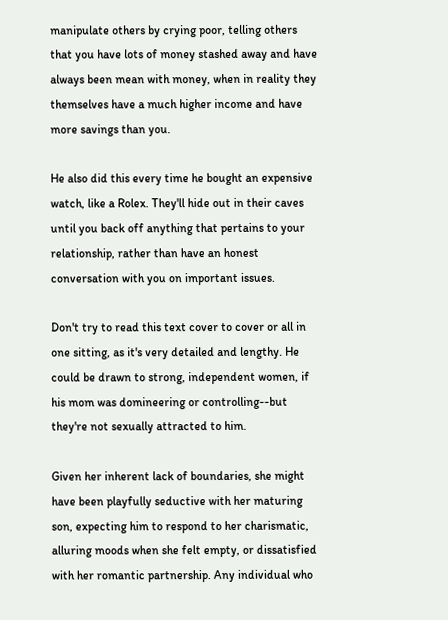manipulate others by crying poor, telling others that you have lots of money stashed away and have always been mean with money, when in reality they themselves have a much higher income and have more savings than you.

He also did this every time he bought an expensive watch, like a Rolex. They'll hide out in their caves until you back off anything that pertains to your relationship, rather than have an honest conversation with you on important issues.

Don't try to read this text cover to cover or all in one sitting, as it's very detailed and lengthy. He could be drawn to strong, independent women, if his mom was domineering or controlling--but they're not sexually attracted to him.

Given her inherent lack of boundaries, she might have been playfully seductive with her maturing son, expecting him to respond to her charismatic, alluring moods when she felt empty, or dissatisfied with her romantic partnership. Any individual who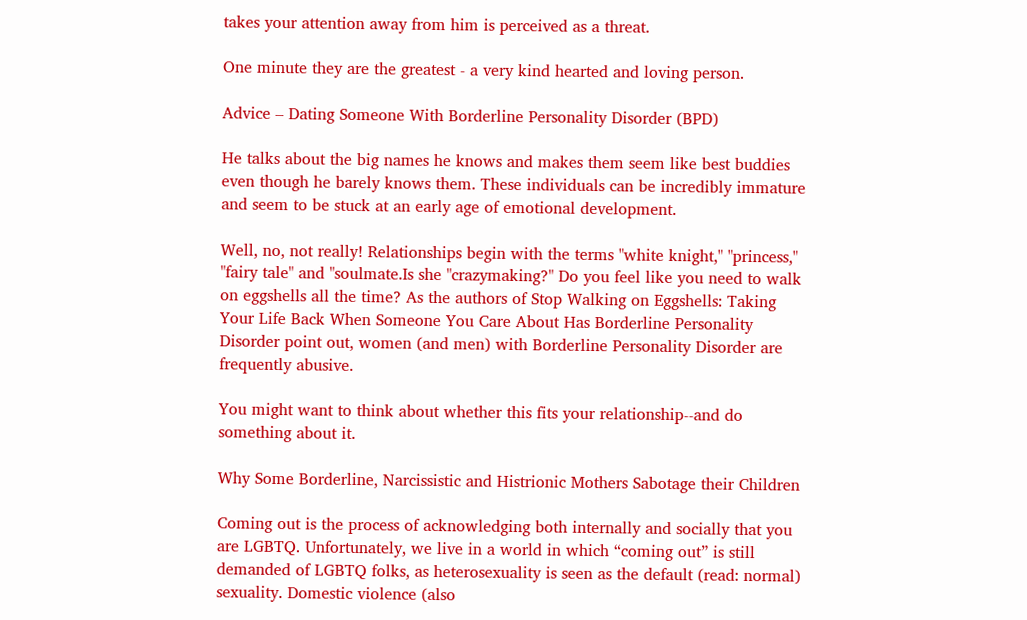takes your attention away from him is perceived as a threat.

One minute they are the greatest - a very kind hearted and loving person.

Advice – Dating Someone With Borderline Personality Disorder (BPD)

He talks about the big names he knows and makes them seem like best buddies even though he barely knows them. These individuals can be incredibly immature and seem to be stuck at an early age of emotional development.

Well, no, not really! Relationships begin with the terms "white knight," "princess," "fairy tale" and "soulmate.Is she "crazymaking?" Do you feel like you need to walk on eggshells all the time? As the authors of Stop Walking on Eggshells: Taking Your Life Back When Someone You Care About Has Borderline Personality Disorder point out, women (and men) with Borderline Personality Disorder are frequently abusive.

You might want to think about whether this fits your relationship--and do something about it.

Why Some Borderline, Narcissistic and Histrionic Mothers Sabotage their Children

Coming out is the process of acknowledging both internally and socially that you are LGBTQ. Unfortunately, we live in a world in which “coming out” is still demanded of LGBTQ folks, as heterosexuality is seen as the default (read: normal) sexuality. Domestic violence (also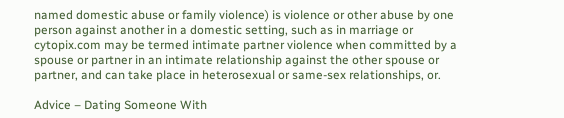named domestic abuse or family violence) is violence or other abuse by one person against another in a domestic setting, such as in marriage or cytopix.com may be termed intimate partner violence when committed by a spouse or partner in an intimate relationship against the other spouse or partner, and can take place in heterosexual or same-sex relationships, or.

Advice – Dating Someone With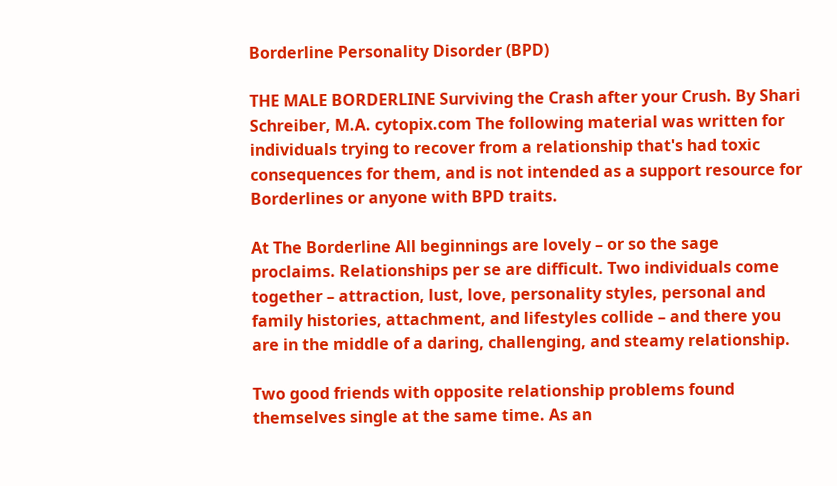Borderline Personality Disorder (BPD)

THE MALE BORDERLINE Surviving the Crash after your Crush. By Shari Schreiber, M.A. cytopix.com The following material was written for individuals trying to recover from a relationship that's had toxic consequences for them, and is not intended as a support resource for Borderlines or anyone with BPD traits.

At The Borderline All beginnings are lovely – or so the sage proclaims. Relationships per se are difficult. Two individuals come together – attraction, lust, love, personality styles, personal and family histories, attachment, and lifestyles collide – and there you are in the middle of a daring, challenging, and steamy relationship.

Two good friends with opposite relationship problems found themselves single at the same time. As an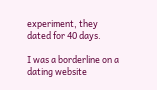experiment, they dated for 40 days.

I was a borderline on a dating website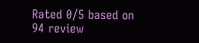Rated 0/5 based on 94 review